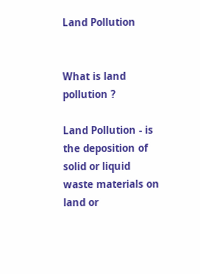Land Pollution


What is land pollution ?

Land Pollution - is the deposition of solid or liquid waste materials on land or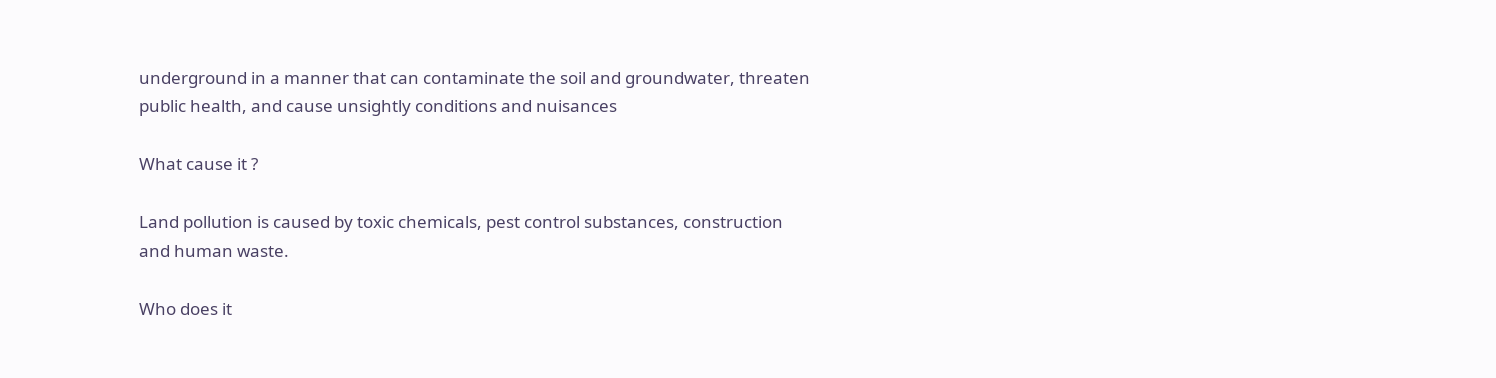underground in a manner that can contaminate the soil and groundwater, threaten public health, and cause unsightly conditions and nuisances

What cause it ?

Land pollution is caused by toxic chemicals, pest control substances, construction and human waste.

Who does it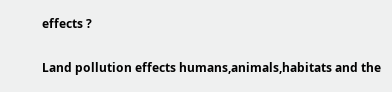effects ?

Land pollution effects humans,animals,habitats and the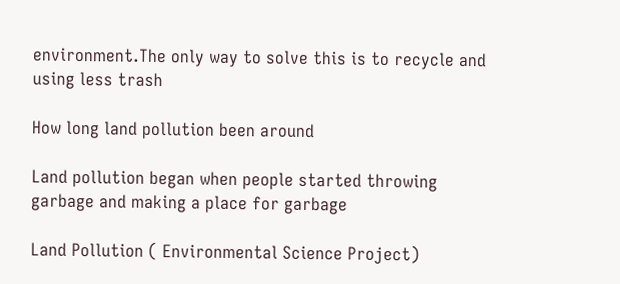environment.The only way to solve this is to recycle and using less trash

How long land pollution been around

Land pollution began when people started throwing garbage and making a place for garbage

Land Pollution ( Environmental Science Project)